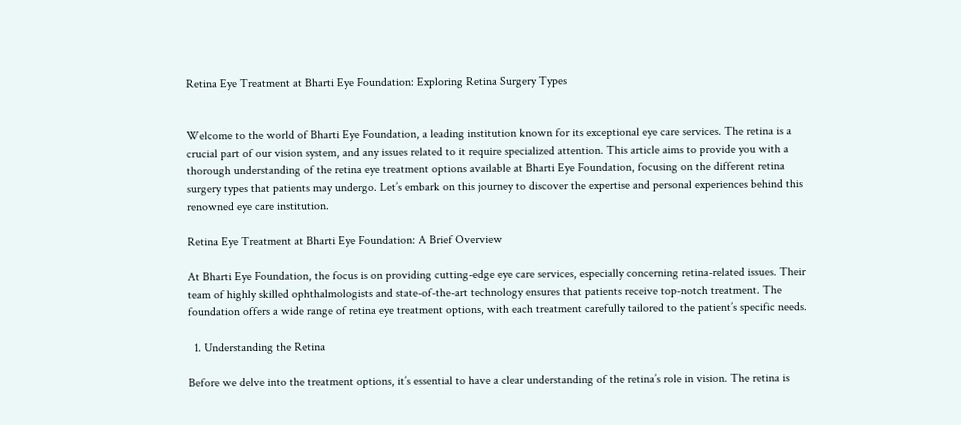Retina Eye Treatment at Bharti Eye Foundation: Exploring Retina Surgery Types


Welcome to the world of Bharti Eye Foundation, a leading institution known for its exceptional eye care services. The retina is a crucial part of our vision system, and any issues related to it require specialized attention. This article aims to provide you with a thorough understanding of the retina eye treatment options available at Bharti Eye Foundation, focusing on the different retina surgery types that patients may undergo. Let’s embark on this journey to discover the expertise and personal experiences behind this renowned eye care institution.

Retina Eye Treatment at Bharti Eye Foundation: A Brief Overview

At Bharti Eye Foundation, the focus is on providing cutting-edge eye care services, especially concerning retina-related issues. Their team of highly skilled ophthalmologists and state-of-the-art technology ensures that patients receive top-notch treatment. The foundation offers a wide range of retina eye treatment options, with each treatment carefully tailored to the patient’s specific needs.

  1. Understanding the Retina

Before we delve into the treatment options, it’s essential to have a clear understanding of the retina’s role in vision. The retina is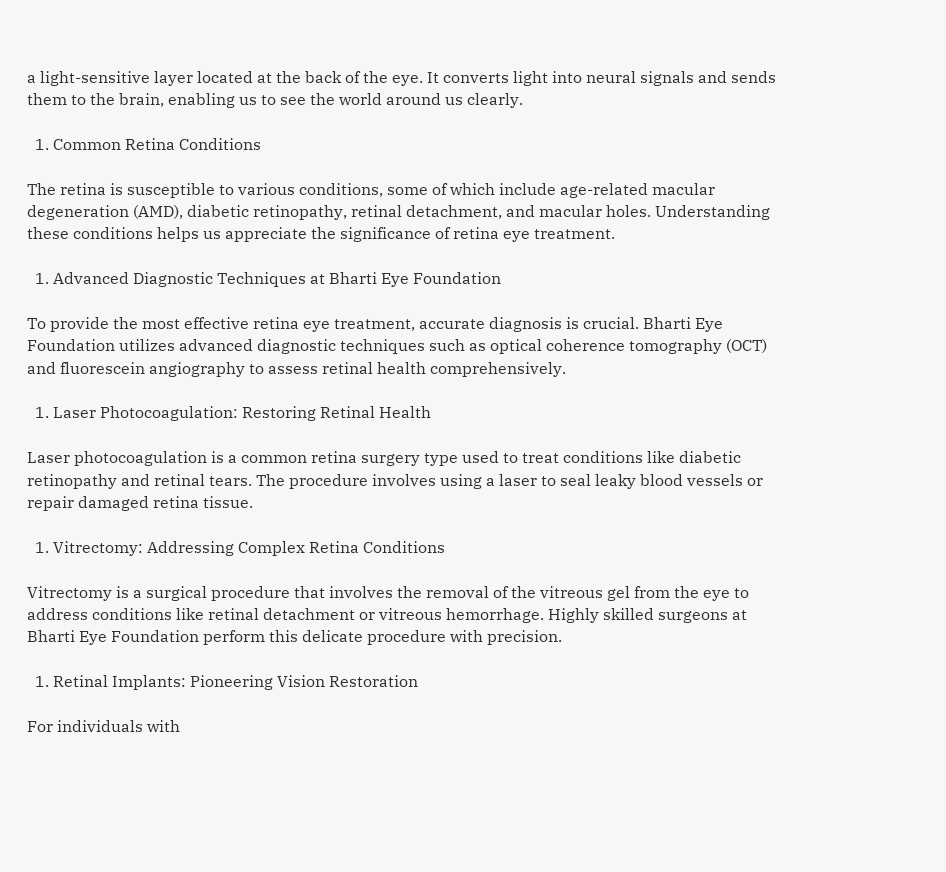a light-sensitive layer located at the back of the eye. It converts light into neural signals and sends them to the brain, enabling us to see the world around us clearly.

  1. Common Retina Conditions

The retina is susceptible to various conditions, some of which include age-related macular degeneration (AMD), diabetic retinopathy, retinal detachment, and macular holes. Understanding these conditions helps us appreciate the significance of retina eye treatment.

  1. Advanced Diagnostic Techniques at Bharti Eye Foundation

To provide the most effective retina eye treatment, accurate diagnosis is crucial. Bharti Eye Foundation utilizes advanced diagnostic techniques such as optical coherence tomography (OCT) and fluorescein angiography to assess retinal health comprehensively.

  1. Laser Photocoagulation: Restoring Retinal Health

Laser photocoagulation is a common retina surgery type used to treat conditions like diabetic retinopathy and retinal tears. The procedure involves using a laser to seal leaky blood vessels or repair damaged retina tissue.

  1. Vitrectomy: Addressing Complex Retina Conditions

Vitrectomy is a surgical procedure that involves the removal of the vitreous gel from the eye to address conditions like retinal detachment or vitreous hemorrhage. Highly skilled surgeons at Bharti Eye Foundation perform this delicate procedure with precision.

  1. Retinal Implants: Pioneering Vision Restoration

For individuals with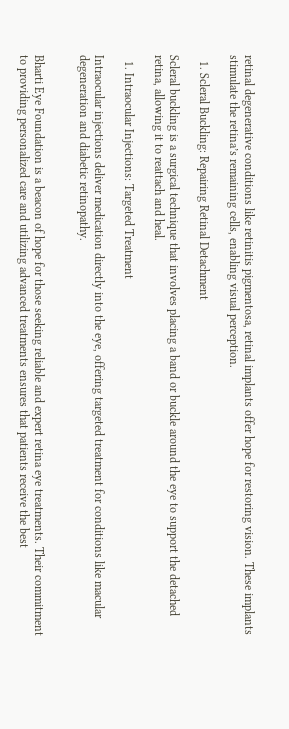retinal degenerative conditions like retinitis pigmentosa, retinal implants offer hope for restoring vision. These implants stimulate the retina’s remaining cells, enabling visual perception.

  1. Scleral Buckling: Repairing Retinal Detachment

Scleral buckling is a surgical technique that involves placing a band or buckle around the eye to support the detached retina, allowing it to reattach and heal.

  1. Intraocular Injections: Targeted Treatment

Intraocular injections deliver medication directly into the eye, offering targeted treatment for conditions like macular degeneration and diabetic retinopathy.


Bharti Eye Foundation is a beacon of hope for those seeking reliable and expert retina eye treatments. Their commitment to providing personalized care and utilizing advanced treatments ensures that patients receive the best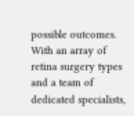possible outcomes. With an array of retina surgery types and a team of dedicated specialists,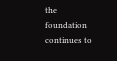the foundation continues to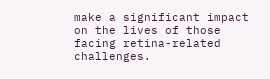make a significant impact on the lives of those facing retina-related challenges.